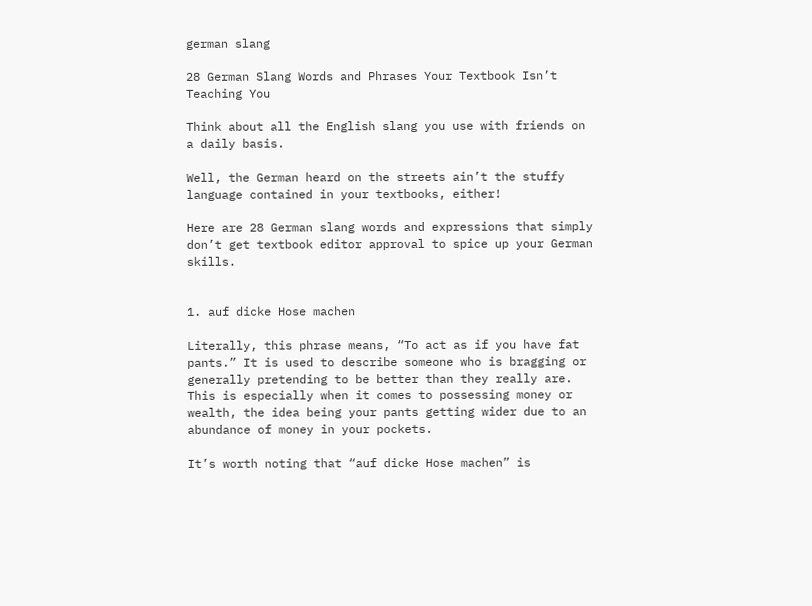german slang

28 German Slang Words and Phrases Your Textbook Isn’t Teaching You

Think about all the English slang you use with friends on a daily basis.

Well, the German heard on the streets ain’t the stuffy language contained in your textbooks, either!

Here are 28 German slang words and expressions that simply don’t get textbook editor approval to spice up your German skills.


1. auf dicke Hose machen

Literally, this phrase means, “To act as if you have fat pants.” It is used to describe someone who is bragging or generally pretending to be better than they really are. This is especially when it comes to possessing money or wealth, the idea being your pants getting wider due to an abundance of money in your pockets.

It’s worth noting that “auf dicke Hose machen” is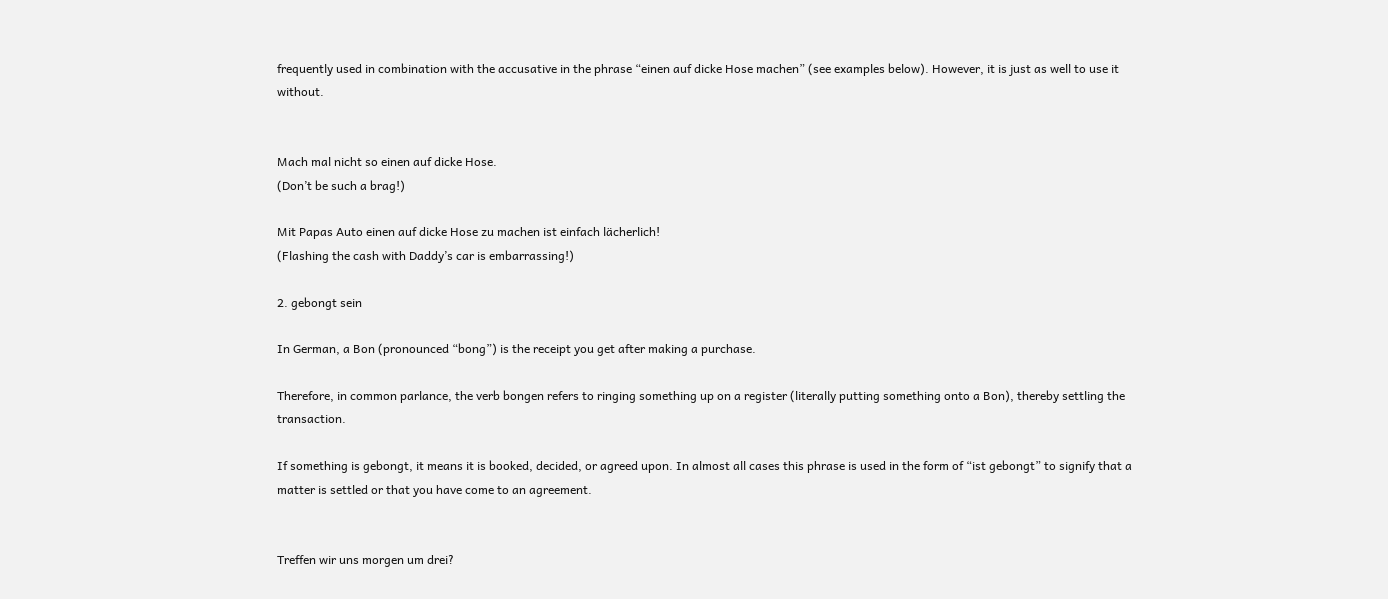frequently used in combination with the accusative in the phrase “einen auf dicke Hose machen” (see examples below). However, it is just as well to use it without.


Mach mal nicht so einen auf dicke Hose.
(Don’t be such a brag!)

Mit Papas Auto einen auf dicke Hose zu machen ist einfach lächerlich!
(Flashing the cash with Daddy’s car is embarrassing!)

2. gebongt sein

In German, a Bon (pronounced “bong”) is the receipt you get after making a purchase.

Therefore, in common parlance, the verb bongen refers to ringing something up on a register (literally putting something onto a Bon), thereby settling the transaction.

If something is gebongt, it means it is booked, decided, or agreed upon. In almost all cases this phrase is used in the form of “ist gebongt” to signify that a matter is settled or that you have come to an agreement.


Treffen wir uns morgen um drei?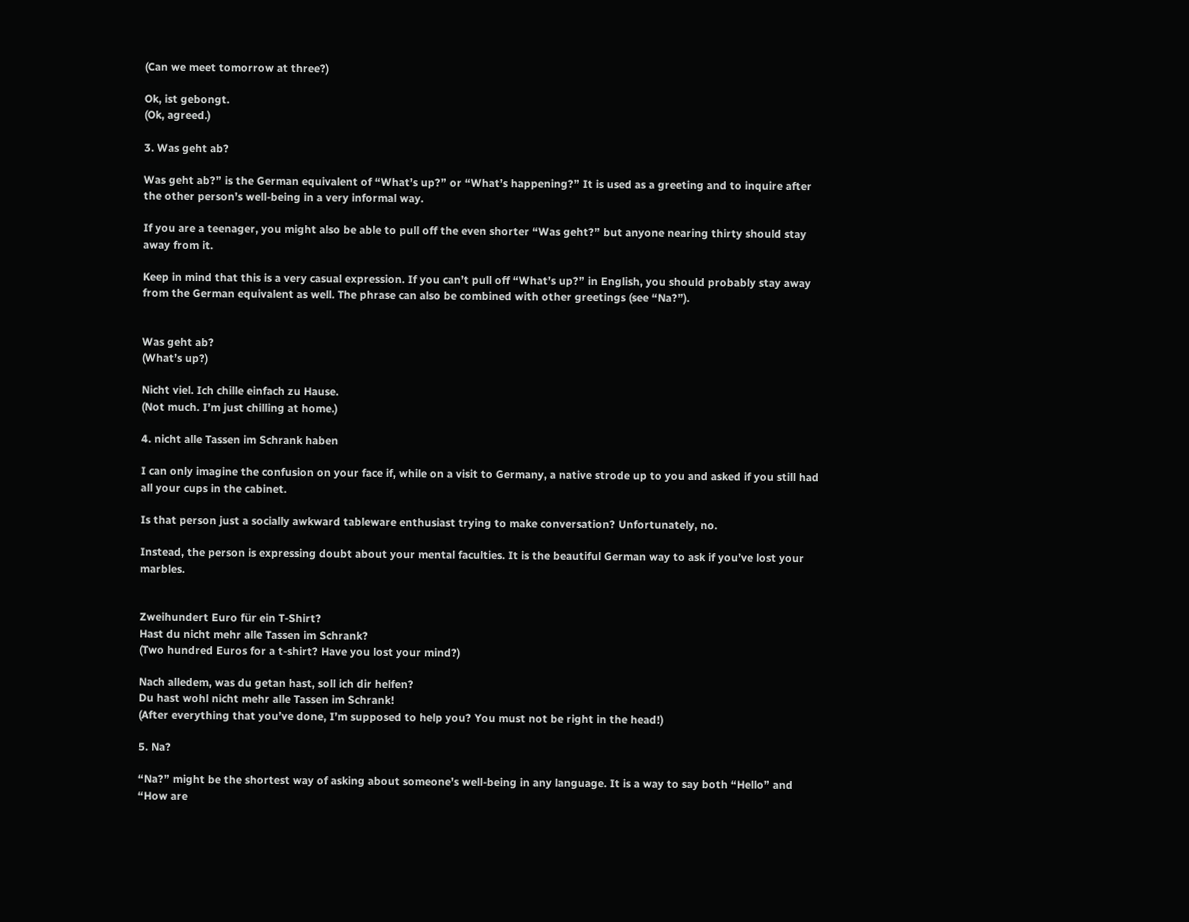(Can we meet tomorrow at three?)

Ok, ist gebongt.
(Ok, agreed.)

3. Was geht ab?

Was geht ab?” is the German equivalent of “What’s up?” or “What’s happening?” It is used as a greeting and to inquire after the other person’s well-being in a very informal way.

If you are a teenager, you might also be able to pull off the even shorter “Was geht?” but anyone nearing thirty should stay away from it.

Keep in mind that this is a very casual expression. If you can’t pull off “What’s up?” in English, you should probably stay away from the German equivalent as well. The phrase can also be combined with other greetings (see “Na?”).


Was geht ab?
(What’s up?)

Nicht viel. Ich chille einfach zu Hause.
(Not much. I’m just chilling at home.)

4. nicht alle Tassen im Schrank haben

I can only imagine the confusion on your face if, while on a visit to Germany, a native strode up to you and asked if you still had all your cups in the cabinet.

Is that person just a socially awkward tableware enthusiast trying to make conversation? Unfortunately, no.

Instead, the person is expressing doubt about your mental faculties. It is the beautiful German way to ask if you’ve lost your marbles.


Zweihundert Euro für ein T-Shirt?
Hast du nicht mehr alle Tassen im Schrank?
(Two hundred Euros for a t-shirt? Have you lost your mind?)

Nach alledem, was du getan hast, soll ich dir helfen?
Du hast wohl nicht mehr alle Tassen im Schrank!
(After everything that you’ve done, I’m supposed to help you? You must not be right in the head!)

5. Na?

“Na?” might be the shortest way of asking about someone’s well-being in any language. It is a way to say both “Hello” and “How are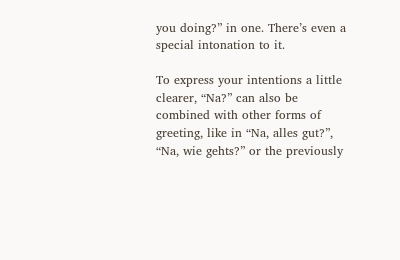you doing?” in one. There’s even a special intonation to it.

To express your intentions a little clearer, “Na?” can also be combined with other forms of greeting, like in “Na, alles gut?”, “Na, wie gehts?” or the previously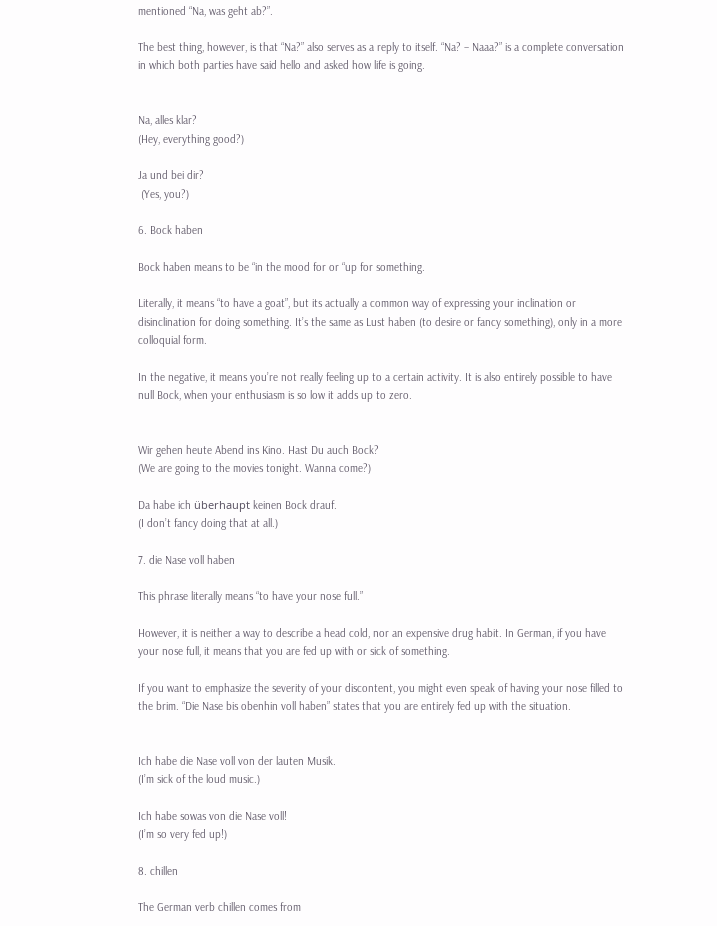mentioned “Na, was geht ab?”.

The best thing, however, is that “Na?” also serves as a reply to itself. “Na? – Naaa?” is a complete conversation in which both parties have said hello and asked how life is going.


Na, alles klar?
(Hey, everything good?)

Ja und bei dir?
 (Yes, you?)

6. Bock haben

Bock haben means to be “in the mood for or “up for something.

Literally, it means “to have a goat”, but its actually a common way of expressing your inclination or disinclination for doing something. It’s the same as Lust haben (to desire or fancy something), only in a more colloquial form.

In the negative, it means you’re not really feeling up to a certain activity. It is also entirely possible to have null Bock, when your enthusiasm is so low it adds up to zero.


Wir gehen heute Abend ins Kino. Hast Du auch Bock?
(We are going to the movies tonight. Wanna come?)

Da habe ich überhaupt keinen Bock drauf.
(I don’t fancy doing that at all.)

7. die Nase voll haben

This phrase literally means “to have your nose full.”

However, it is neither a way to describe a head cold, nor an expensive drug habit. In German, if you have your nose full, it means that you are fed up with or sick of something.

If you want to emphasize the severity of your discontent, you might even speak of having your nose filled to the brim. “Die Nase bis obenhin voll haben” states that you are entirely fed up with the situation.


Ich habe die Nase voll von der lauten Musik.
(I’m sick of the loud music.)

Ich habe sowas von die Nase voll!
(I’m so very fed up!)

8. chillen

The German verb chillen comes from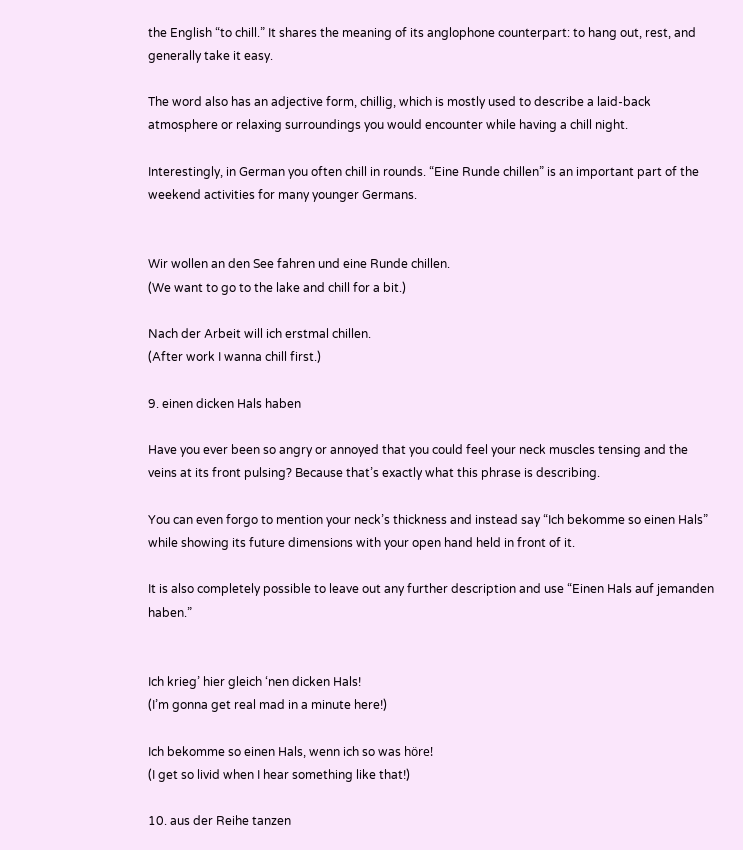the English “to chill.” It shares the meaning of its anglophone counterpart: to hang out, rest, and generally take it easy.

The word also has an adjective form, chillig, which is mostly used to describe a laid-back atmosphere or relaxing surroundings you would encounter while having a chill night.

Interestingly, in German you often chill in rounds. “Eine Runde chillen” is an important part of the weekend activities for many younger Germans.


Wir wollen an den See fahren und eine Runde chillen.
(We want to go to the lake and chill for a bit.)

Nach der Arbeit will ich erstmal chillen.
(After work I wanna chill first.)

9. einen dicken Hals haben

Have you ever been so angry or annoyed that you could feel your neck muscles tensing and the veins at its front pulsing? Because that’s exactly what this phrase is describing.

You can even forgo to mention your neck’s thickness and instead say “Ich bekomme so einen Hals” while showing its future dimensions with your open hand held in front of it.

It is also completely possible to leave out any further description and use “Einen Hals auf jemanden haben.”


Ich krieg’ hier gleich ‘nen dicken Hals!
(I’m gonna get real mad in a minute here!)

Ich bekomme so einen Hals, wenn ich so was höre!
(I get so livid when I hear something like that!)

10. aus der Reihe tanzen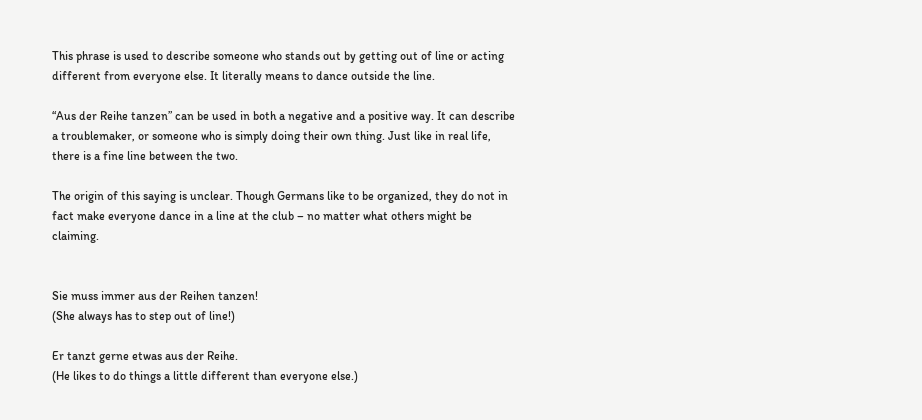This phrase is used to describe someone who stands out by getting out of line or acting different from everyone else. It literally means to dance outside the line.

“Aus der Reihe tanzen” can be used in both a negative and a positive way. It can describe a troublemaker, or someone who is simply doing their own thing. Just like in real life, there is a fine line between the two.

The origin of this saying is unclear. Though Germans like to be organized, they do not in fact make everyone dance in a line at the club – no matter what others might be claiming.


Sie muss immer aus der Reihen tanzen!
(She always has to step out of line!)

Er tanzt gerne etwas aus der Reihe.
(He likes to do things a little different than everyone else.)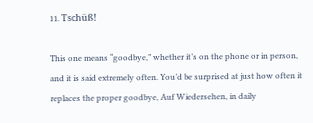11. Tschüß!

This one means “goodbye,” whether it’s on the phone or in person, and it is said extremely often. You’d be surprised at just how often it replaces the proper goodbye, Auf Wiedersehen, in daily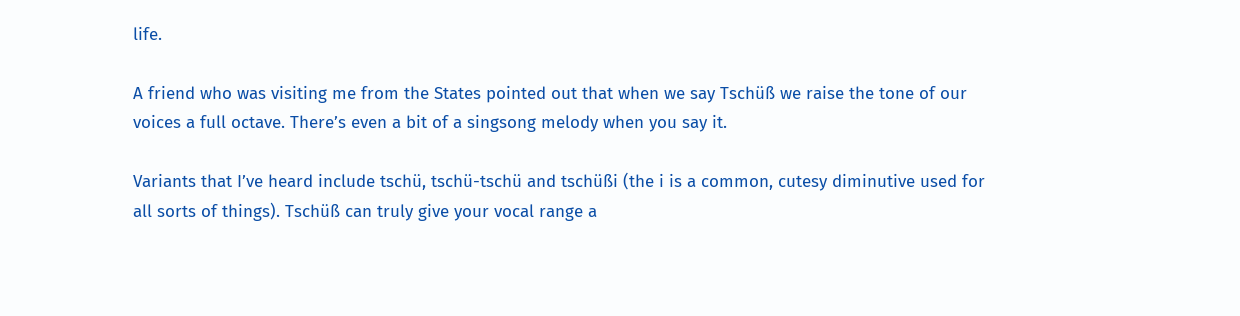life.

A friend who was visiting me from the States pointed out that when we say Tschüß we raise the tone of our voices a full octave. There’s even a bit of a singsong melody when you say it.

Variants that I’ve heard include tschü, tschü-tschü and tschüßi (the i is a common, cutesy diminutive used for all sorts of things). Tschüß can truly give your vocal range a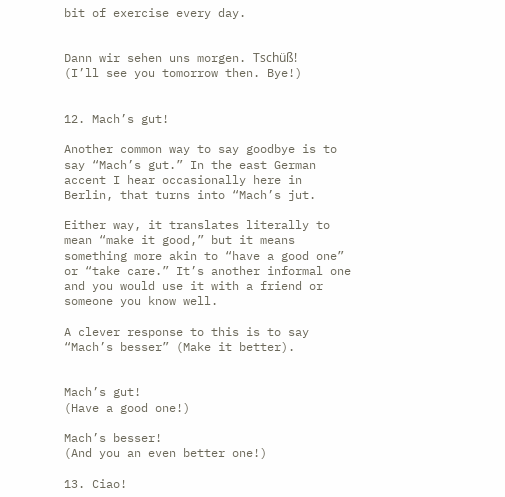bit of exercise every day.


Dann wir sehen uns morgen. Tschüß!
(I’ll see you tomorrow then. Bye!)


12. Mach’s gut!

Another common way to say goodbye is to say “Mach’s gut.” In the east German accent I hear occasionally here in Berlin, that turns into “Mach’s jut.

Either way, it translates literally to mean “make it good,” but it means something more akin to “have a good one” or “take care.” It’s another informal one and you would use it with a friend or someone you know well.

A clever response to this is to say “Mach’s besser” (Make it better).


Mach’s gut!
(Have a good one!)

Mach’s besser!
(And you an even better one!)

13. Ciao!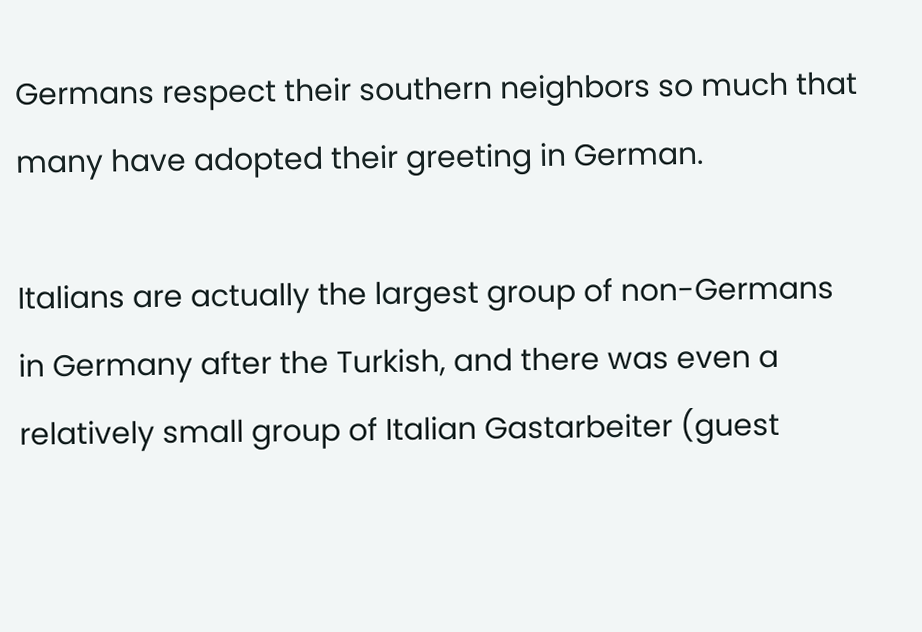Germans respect their southern neighbors so much that many have adopted their greeting in German.

Italians are actually the largest group of non-Germans in Germany after the Turkish, and there was even a relatively small group of Italian Gastarbeiter (guest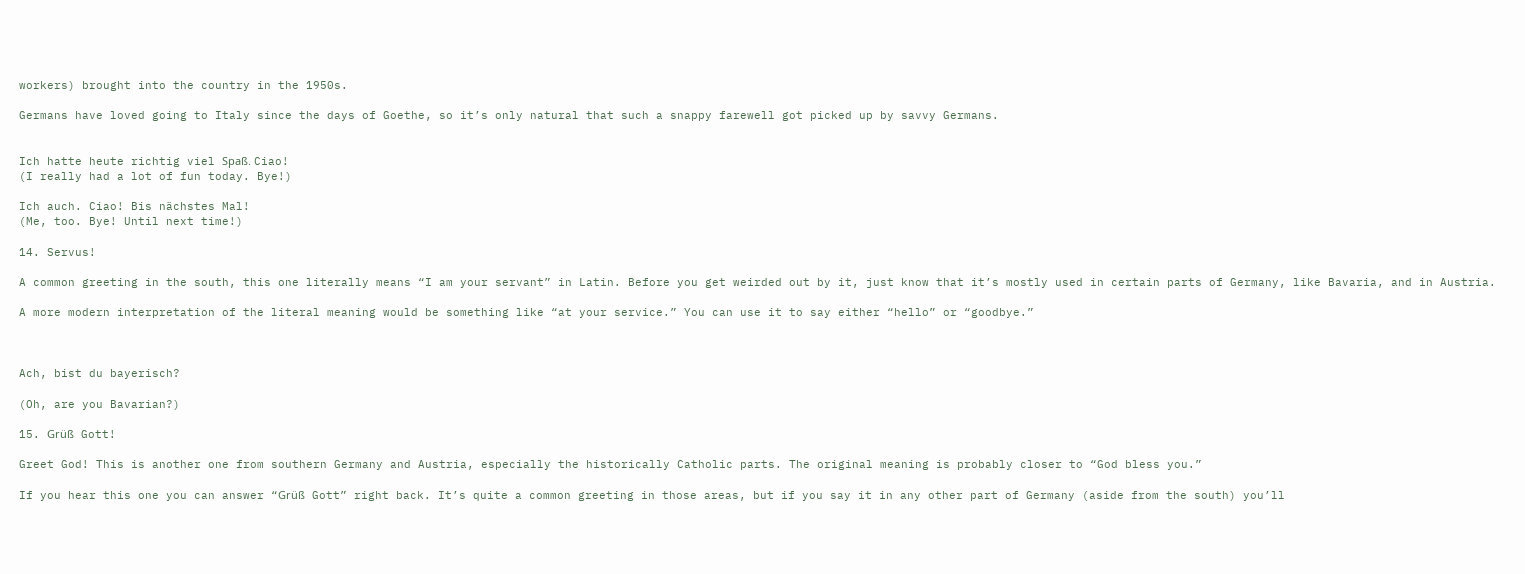workers) brought into the country in the 1950s.

Germans have loved going to Italy since the days of Goethe, so it’s only natural that such a snappy farewell got picked up by savvy Germans.


Ich hatte heute richtig viel Spaß. Ciao!
(I really had a lot of fun today. Bye!)

Ich auch. Ciao! Bis nächstes Mal!
(Me, too. Bye! Until next time!)

14. Servus!

A common greeting in the south, this one literally means “I am your servant” in Latin. Before you get weirded out by it, just know that it’s mostly used in certain parts of Germany, like Bavaria, and in Austria.

A more modern interpretation of the literal meaning would be something like “at your service.” You can use it to say either “hello” or “goodbye.”



Ach, bist du bayerisch?

(Oh, are you Bavarian?)

15. Grüß Gott!

Greet God! This is another one from southern Germany and Austria, especially the historically Catholic parts. The original meaning is probably closer to “God bless you.”

If you hear this one you can answer “Grüß Gott” right back. It’s quite a common greeting in those areas, but if you say it in any other part of Germany (aside from the south) you’ll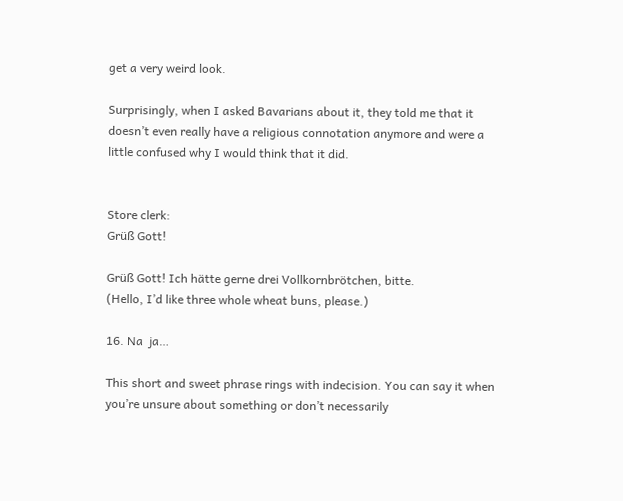get a very weird look.

Surprisingly, when I asked Bavarians about it, they told me that it doesn’t even really have a religious connotation anymore and were a little confused why I would think that it did.


Store clerk:
Grüß Gott!

Grüß Gott! Ich hätte gerne drei Vollkornbrötchen, bitte.
(Hello, I’d like three whole wheat buns, please.)

16. Na  ja…

This short and sweet phrase rings with indecision. You can say it when you’re unsure about something or don’t necessarily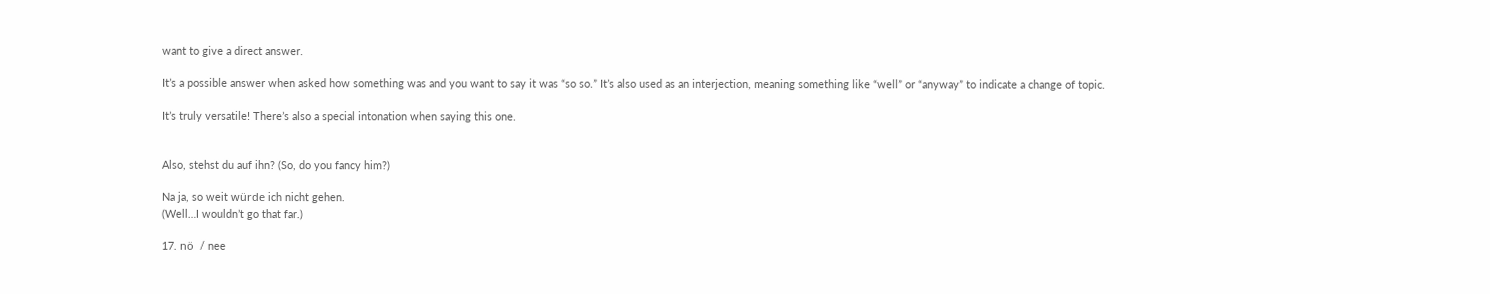want to give a direct answer.

It’s a possible answer when asked how something was and you want to say it was “so so.” It’s also used as an interjection, meaning something like “well” or “anyway” to indicate a change of topic.

It’s truly versatile! There’s also a special intonation when saying this one.


Also, stehst du auf ihn? (So, do you fancy him?)

Na ja, so weit würde ich nicht gehen.
(Well…I wouldn’t go that far.)

17. nö  / nee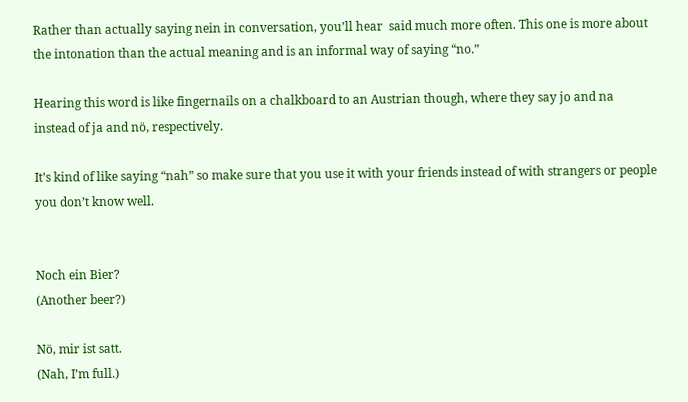Rather than actually saying nein in conversation, you’ll hear  said much more often. This one is more about the intonation than the actual meaning and is an informal way of saying “no.”

Hearing this word is like fingernails on a chalkboard to an Austrian though, where they say jo and na instead of ja and nö, respectively.

It’s kind of like saying “nah” so make sure that you use it with your friends instead of with strangers or people you don’t know well.


Noch ein Bier?
(Another beer?)

Nö, mir ist satt.
(Nah, I’m full.)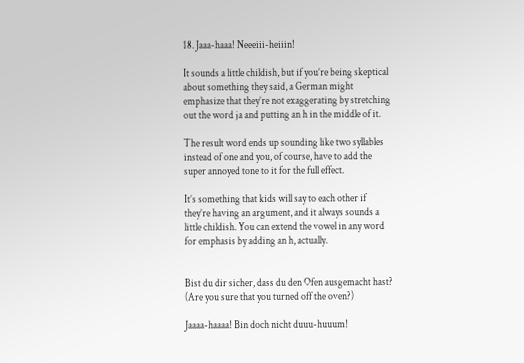18. Jaaa-haaa! Neeeiii-heiiin!

It sounds a little childish, but if you’re being skeptical about something they said, a German might emphasize that they’re not exaggerating by stretching out the word ja and putting an h in the middle of it.

The result word ends up sounding like two syllables instead of one and you, of course, have to add the super annoyed tone to it for the full effect.

It’s something that kids will say to each other if they’re having an argument, and it always sounds a little childish. You can extend the vowel in any word for emphasis by adding an h, actually.


Bist du dir sicher, dass du den Ofen ausgemacht hast?
(Are you sure that you turned off the oven?)

Jaaaa-haaaa! Bin doch nicht duuu-huuum!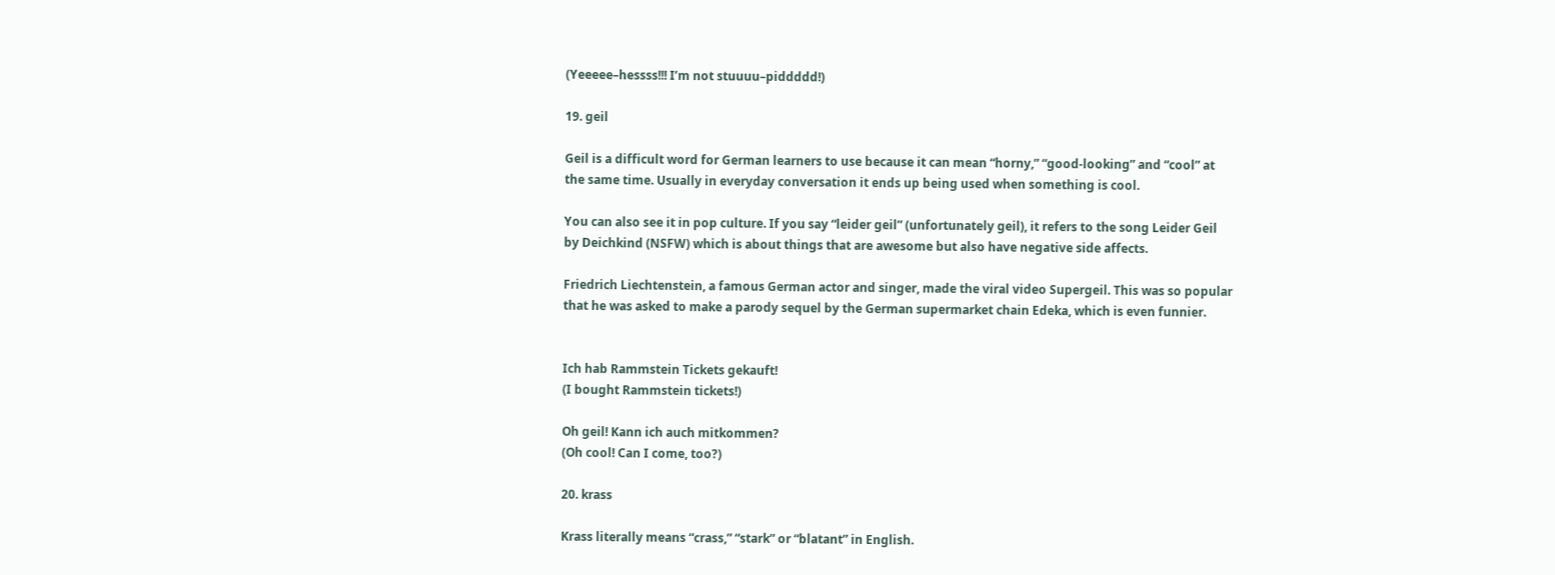(Yeeeee–hessss!!! I’m not stuuuu–piddddd!)

19. geil

Geil is a difficult word for German learners to use because it can mean “horny,” “good-looking” and “cool” at the same time. Usually in everyday conversation it ends up being used when something is cool.

You can also see it in pop culture. If you say “leider geil” (unfortunately geil), it refers to the song Leider Geil by Deichkind (NSFW) which is about things that are awesome but also have negative side affects.

Friedrich Liechtenstein, a famous German actor and singer, made the viral video Supergeil. This was so popular that he was asked to make a parody sequel by the German supermarket chain Edeka, which is even funnier.


Ich hab Rammstein Tickets gekauft!
(I bought Rammstein tickets!)

Oh geil! Kann ich auch mitkommen?
(Oh cool! Can I come, too?)

20. krass

Krass literally means “crass,” “stark” or “blatant” in English.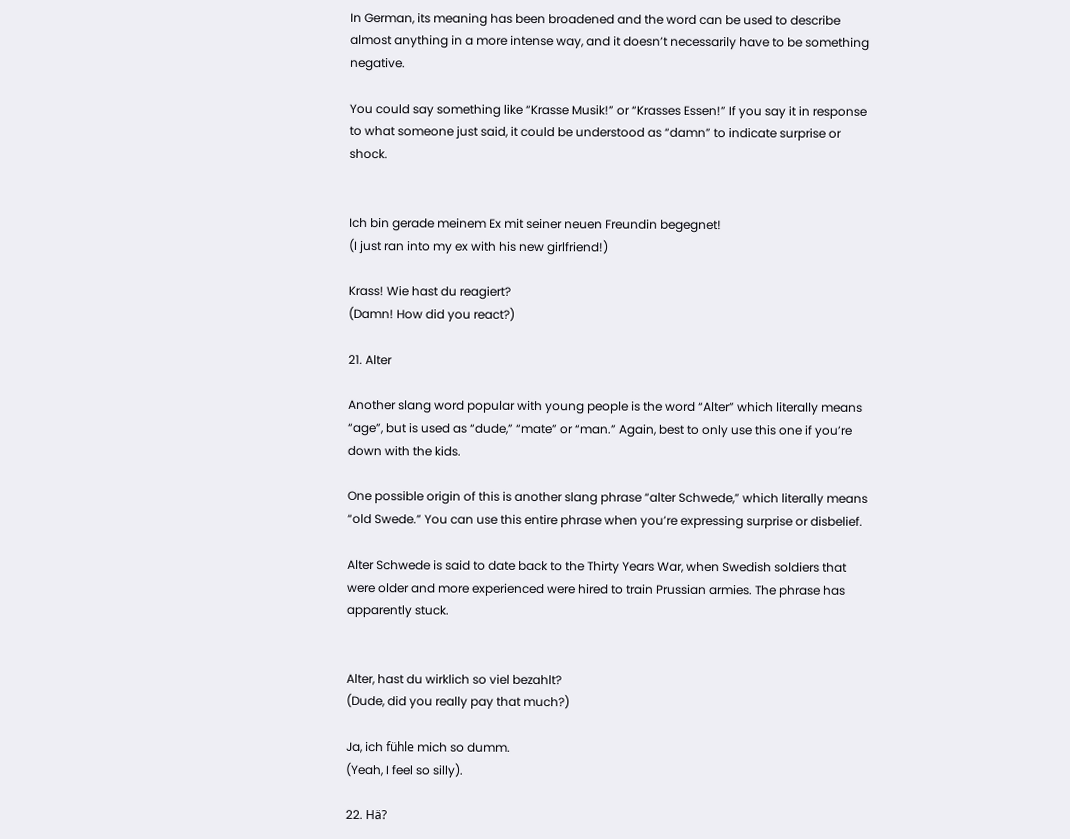In German, its meaning has been broadened and the word can be used to describe almost anything in a more intense way, and it doesn’t necessarily have to be something negative.

You could say something like “Krasse Musik!” or “Krasses Essen!” If you say it in response to what someone just said, it could be understood as “damn” to indicate surprise or shock.


Ich bin gerade meinem Ex mit seiner neuen Freundin begegnet!
(I just ran into my ex with his new girlfriend!)

Krass! Wie hast du reagiert?
(Damn! How did you react?)

21. Alter

Another slang word popular with young people is the word “Alter” which literally means “age”, but is used as “dude,” “mate” or “man.” Again, best to only use this one if you’re down with the kids.

One possible origin of this is another slang phrase “alter Schwede,” which literally means “old Swede.” You can use this entire phrase when you’re expressing surprise or disbelief.

Alter Schwede is said to date back to the Thirty Years War, when Swedish soldiers that were older and more experienced were hired to train Prussian armies. The phrase has apparently stuck.


Alter, hast du wirklich so viel bezahlt?
(Dude, did you really pay that much?)

Ja, ich fühle mich so dumm.
(Yeah, I feel so silly).

22. Hä?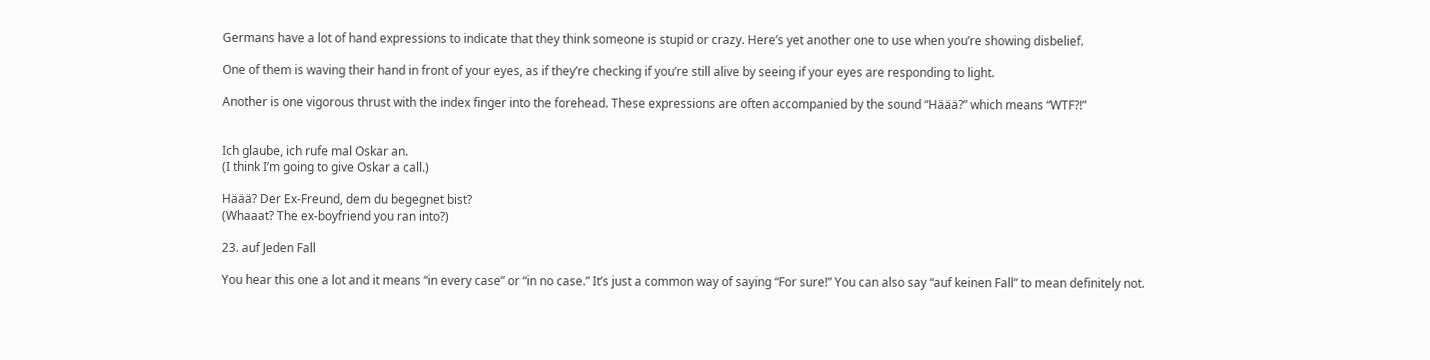Germans have a lot of hand expressions to indicate that they think someone is stupid or crazy. Here’s yet another one to use when you’re showing disbelief.

One of them is waving their hand in front of your eyes, as if they’re checking if you’re still alive by seeing if your eyes are responding to light.

Another is one vigorous thrust with the index finger into the forehead. These expressions are often accompanied by the sound “Häää?” which means “WTF?!”


Ich glaube, ich rufe mal Oskar an.
(I think I’m going to give Oskar a call.)

Häää? Der Ex-Freund, dem du begegnet bist?
(Whaaat? The ex-boyfriend you ran into?)

23. auf Jeden Fall

You hear this one a lot and it means “in every case” or “in no case.” It’s just a common way of saying “For sure!” You can also say “auf keinen Fall” to mean definitely not.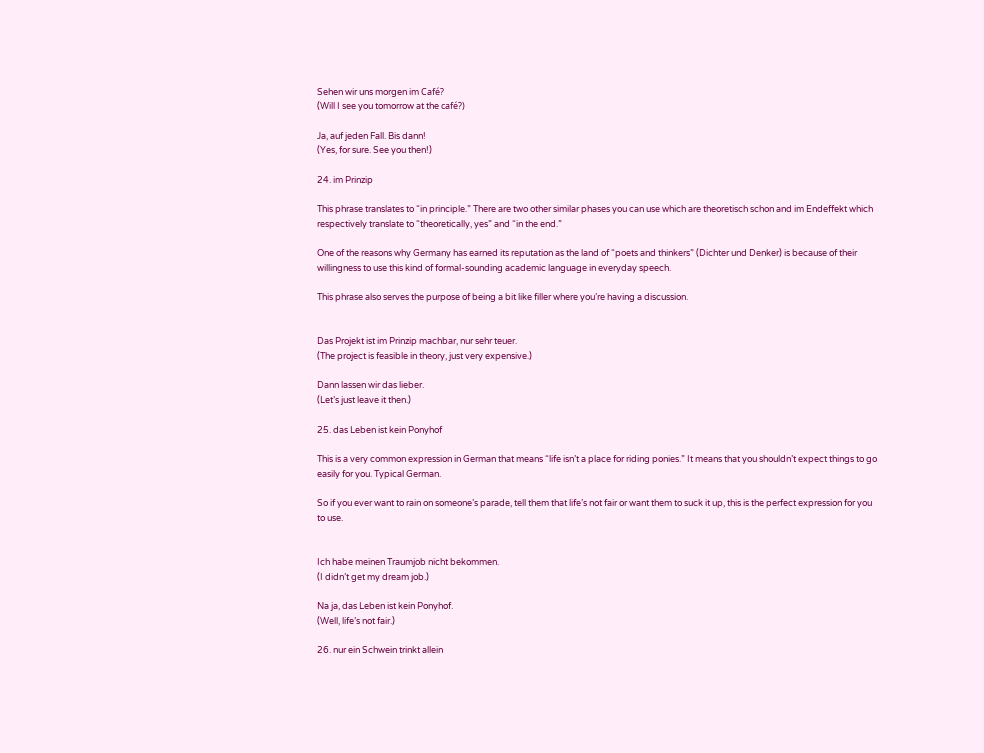Sehen wir uns morgen im Café?
(Will I see you tomorrow at the café?)

Ja, auf jeden Fall. Bis dann!
(Yes, for sure. See you then!)

24. im Prinzip

This phrase translates to “in principle.” There are two other similar phases you can use which are theoretisch schon and im Endeffekt which respectively translate to “theoretically, yes” and “in the end.”

One of the reasons why Germany has earned its reputation as the land of “poets and thinkers” (Dichter und Denker) is because of their willingness to use this kind of formal-sounding academic language in everyday speech.

This phrase also serves the purpose of being a bit like filler where you’re having a discussion.


Das Projekt ist im Prinzip machbar, nur sehr teuer.
(The project is feasible in theory, just very expensive.)

Dann lassen wir das lieber.
(Let’s just leave it then.)

25. das Leben ist kein Ponyhof

This is a very common expression in German that means “life isn’t a place for riding ponies.” It means that you shouldn’t expect things to go easily for you. Typical German.

So if you ever want to rain on someone’s parade, tell them that life’s not fair or want them to suck it up, this is the perfect expression for you to use.


Ich habe meinen Traumjob nicht bekommen.
(I didn’t get my dream job.)

Na ja, das Leben ist kein Ponyhof.
(Well, life’s not fair.)

26. nur ein Schwein trinkt allein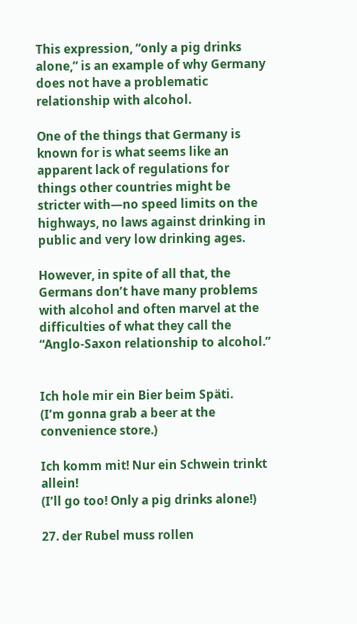This expression, “only a pig drinks alone,” is an example of why Germany does not have a problematic relationship with alcohol.

One of the things that Germany is known for is what seems like an apparent lack of regulations for things other countries might be stricter with—no speed limits on the highways, no laws against drinking in public and very low drinking ages.

However, in spite of all that, the Germans don’t have many problems with alcohol and often marvel at the difficulties of what they call the “Anglo-Saxon relationship to alcohol.”


Ich hole mir ein Bier beim Späti.
(I’m gonna grab a beer at the convenience store.)

Ich komm mit! Nur ein Schwein trinkt allein!
(I’ll go too! Only a pig drinks alone!)

27. der Rubel muss rollen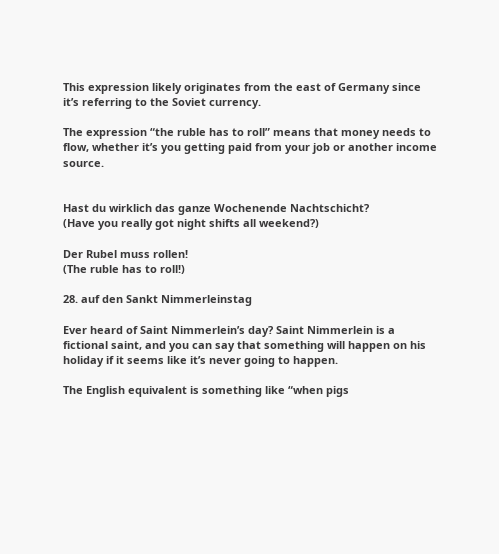This expression likely originates from the east of Germany since it’s referring to the Soviet currency.

The expression “the ruble has to roll” means that money needs to flow, whether it’s you getting paid from your job or another income source.


Hast du wirklich das ganze Wochenende Nachtschicht?
(Have you really got night shifts all weekend?)

Der Rubel muss rollen!
(The ruble has to roll!)

28. auf den Sankt Nimmerleinstag

Ever heard of Saint Nimmerlein’s day? Saint Nimmerlein is a fictional saint, and you can say that something will happen on his holiday if it seems like it’s never going to happen.

The English equivalent is something like “when pigs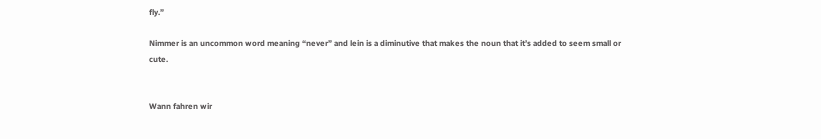fly.”

Nimmer is an uncommon word meaning “never” and lein is a diminutive that makes the noun that it’s added to seem small or cute.


Wann fahren wir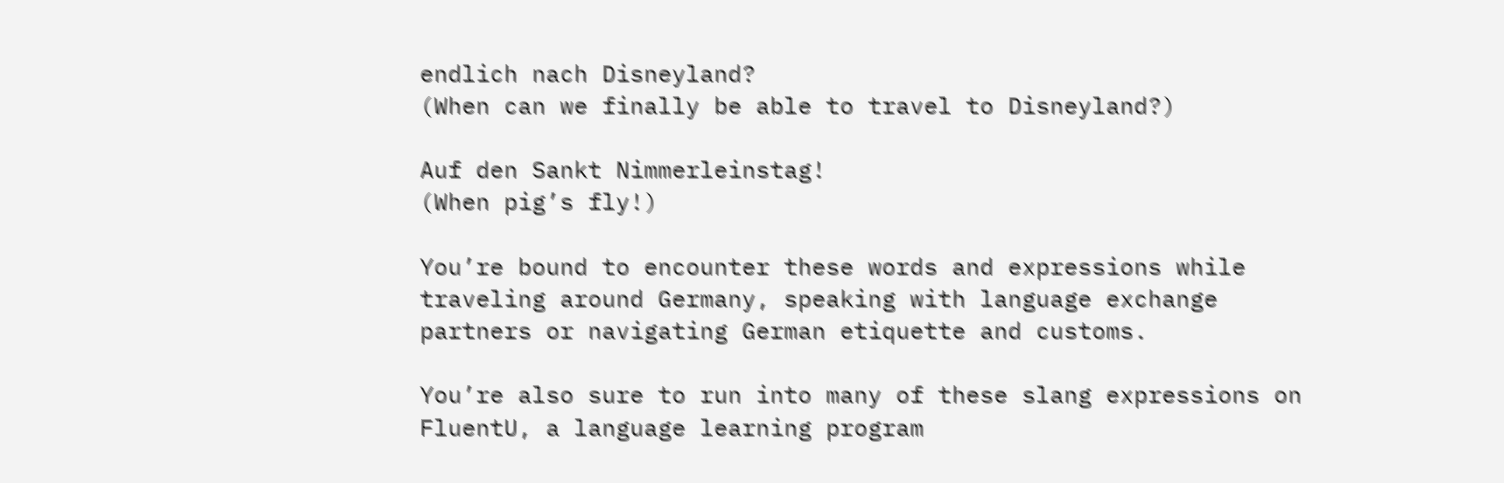endlich nach Disneyland?
(When can we finally be able to travel to Disneyland?)

Auf den Sankt Nimmerleinstag!
(When pig’s fly!)

You’re bound to encounter these words and expressions while traveling around Germany, speaking with language exchange partners or navigating German etiquette and customs.

You’re also sure to run into many of these slang expressions on FluentU, a language learning program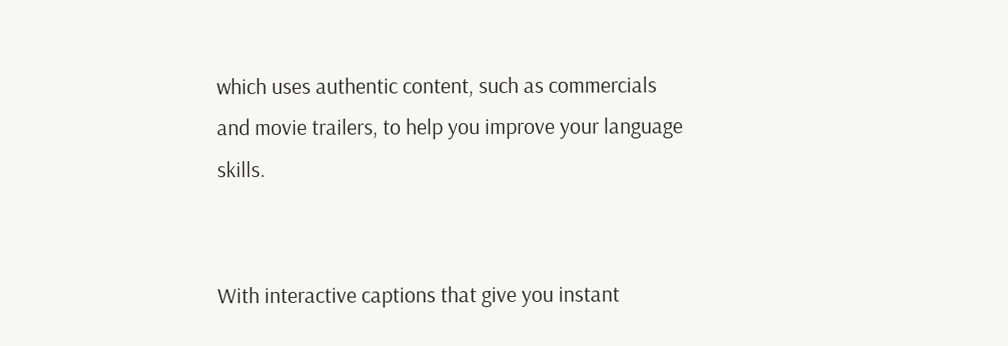which uses authentic content, such as commercials and movie trailers, to help you improve your language skills.


With interactive captions that give you instant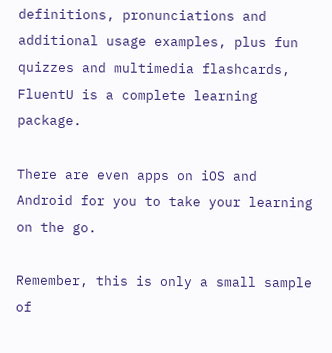definitions, pronunciations and additional usage examples, plus fun quizzes and multimedia flashcards, FluentU is a complete learning package.

There are even apps on iOS and Android for you to take your learning on the go.

Remember, this is only a small sample of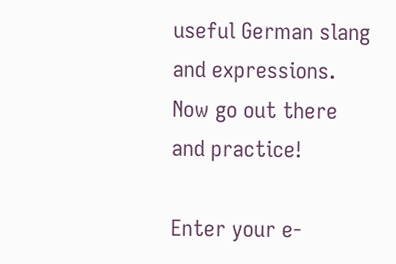useful German slang and expressions. Now go out there and practice!

Enter your e-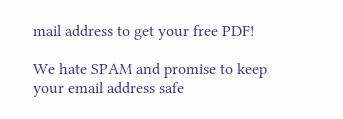mail address to get your free PDF!

We hate SPAM and promise to keep your email address safe